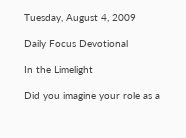Tuesday, August 4, 2009

Daily Focus Devotional

In the Limelight

Did you imagine your role as a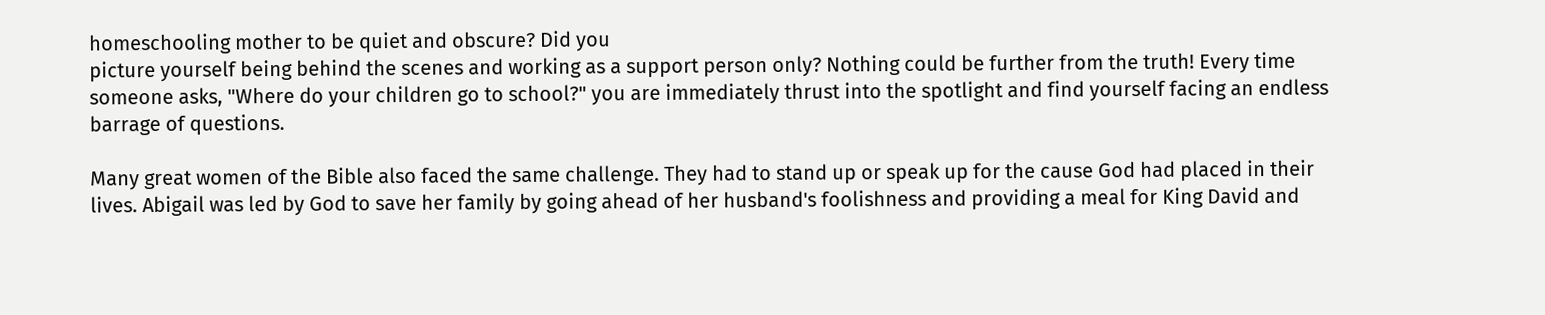homeschooling mother to be quiet and obscure? Did you
picture yourself being behind the scenes and working as a support person only? Nothing could be further from the truth! Every time someone asks, "Where do your children go to school?" you are immediately thrust into the spotlight and find yourself facing an endless barrage of questions.

Many great women of the Bible also faced the same challenge. They had to stand up or speak up for the cause God had placed in their lives. Abigail was led by God to save her family by going ahead of her husband's foolishness and providing a meal for King David and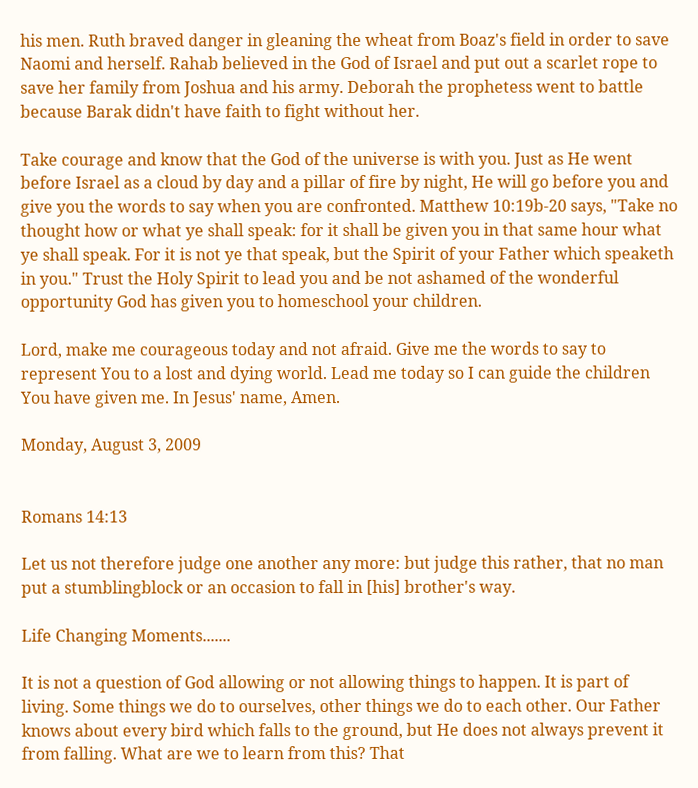his men. Ruth braved danger in gleaning the wheat from Boaz's field in order to save Naomi and herself. Rahab believed in the God of Israel and put out a scarlet rope to save her family from Joshua and his army. Deborah the prophetess went to battle because Barak didn't have faith to fight without her.

Take courage and know that the God of the universe is with you. Just as He went before Israel as a cloud by day and a pillar of fire by night, He will go before you and give you the words to say when you are confronted. Matthew 10:19b-20 says, "Take no thought how or what ye shall speak: for it shall be given you in that same hour what ye shall speak. For it is not ye that speak, but the Spirit of your Father which speaketh in you." Trust the Holy Spirit to lead you and be not ashamed of the wonderful opportunity God has given you to homeschool your children.

Lord, make me courageous today and not afraid. Give me the words to say to represent You to a lost and dying world. Lead me today so I can guide the children You have given me. In Jesus' name, Amen.

Monday, August 3, 2009


Romans 14:13

Let us not therefore judge one another any more: but judge this rather, that no man put a stumblingblock or an occasion to fall in [his] brother's way.

Life Changing Moments.......

It is not a question of God allowing or not allowing things to happen. It is part of living. Some things we do to ourselves, other things we do to each other. Our Father knows about every bird which falls to the ground, but He does not always prevent it from falling. What are we to learn from this? That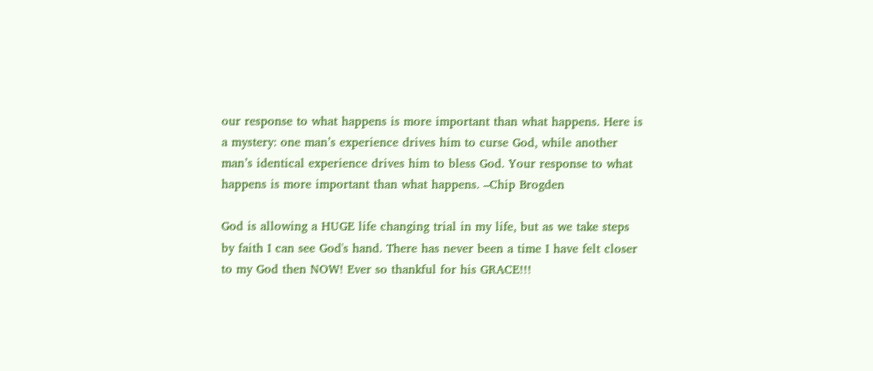our response to what happens is more important than what happens. Here is a mystery: one man’s experience drives him to curse God, while another man’s identical experience drives him to bless God. Your response to what happens is more important than what happens. –Chip Brogden

God is allowing a HUGE life changing trial in my life, but as we take steps by faith I can see God's hand. There has never been a time I have felt closer to my God then NOW! Ever so thankful for his GRACE!!!